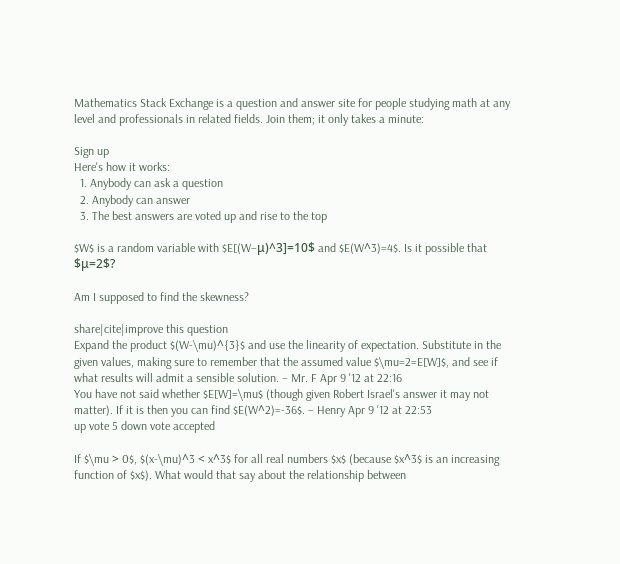Mathematics Stack Exchange is a question and answer site for people studying math at any level and professionals in related fields. Join them; it only takes a minute:

Sign up
Here's how it works:
  1. Anybody can ask a question
  2. Anybody can answer
  3. The best answers are voted up and rise to the top

$W$ is a random variable with $E[(W−μ)^3]=10$ and $E(W^3)=4$. Is it possible that $μ=2$?

Am I supposed to find the skewness?

share|cite|improve this question
Expand the product $(W-\mu)^{3}$ and use the linearity of expectation. Substitute in the given values, making sure to remember that the assumed value $\mu=2=E[W]$, and see if what results will admit a sensible solution. – Mr. F Apr 9 '12 at 22:16
You have not said whether $E[W]=\mu$ (though given Robert Israel's answer it may not matter). If it is then you can find $E(W^2)=-36$. – Henry Apr 9 '12 at 22:53
up vote 5 down vote accepted

If $\mu > 0$, $(x-\mu)^3 < x^3$ for all real numbers $x$ (because $x^3$ is an increasing function of $x$). What would that say about the relationship between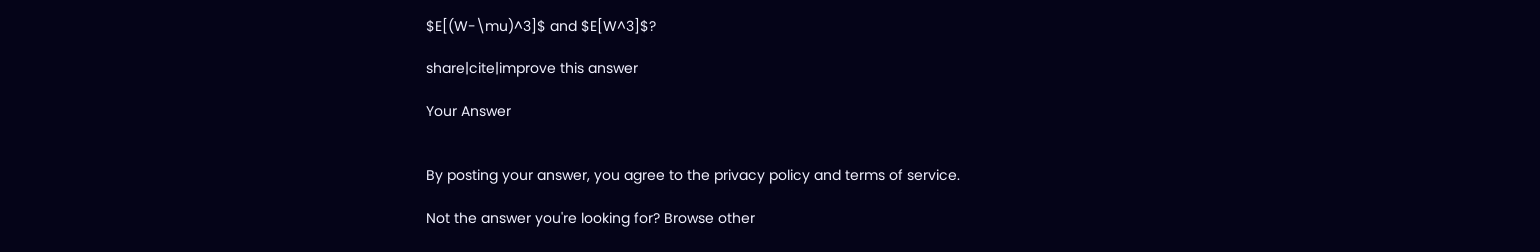$E[(W-\mu)^3]$ and $E[W^3]$?

share|cite|improve this answer

Your Answer


By posting your answer, you agree to the privacy policy and terms of service.

Not the answer you're looking for? Browse other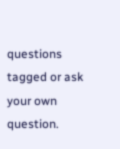questions tagged or ask your own question.